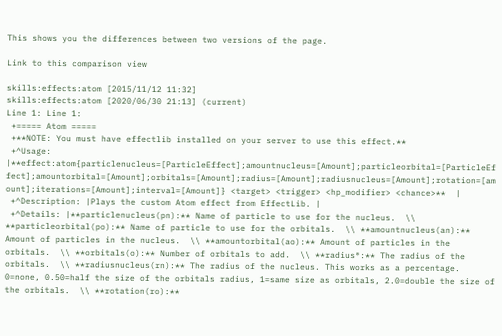This shows you the differences between two versions of the page.

Link to this comparison view

skills:effects:atom [2015/11/12 11:32]
skills:effects:atom [2020/06/30 21:13] (current)
Line 1: Line 1:
 +===== Atom =====
 +**NOTE: You must have effectlib installed on your server to use this effect.**
 +^Usage: |**effect:atom{particlenucleus=[ParticleEffect];amountnucleus=[Amount];particleorbital=[ParticleEffect];amountorbital=[Amount];orbitals=[Amount];radius=[Amount];radiusnucleus=[Amount];rotation=[amount];iterations=[Amount];interval=[Amount]} <target> <trigger> <hp_modifier> <chance>**  |
 +^Description: |Plays the custom Atom effect from EffectLib. |
 +^Details: |**particlenucleus(pn):** Name of particle to use for the nucleus.  \\  **particleorbital(po):** Name of particle to use for the orbitals.  \\ **amountnucleus(an):** Amount of particles in the nucleus.  \\ **amountorbital(ao):** Amount of particles in the orbitals.  \\ **orbitals(o):** Number of orbitals to add.  \\ **radius®:** The radius of the orbitals.  \\ **radiusnucleus(rn):** The radius of the nucleus. This works as a percentage. 0=none, 0.50=half the size of the orbitals radius, 1=same size as orbitals, 2.0=double the size of the orbitals.  \\ **rotation(ro):**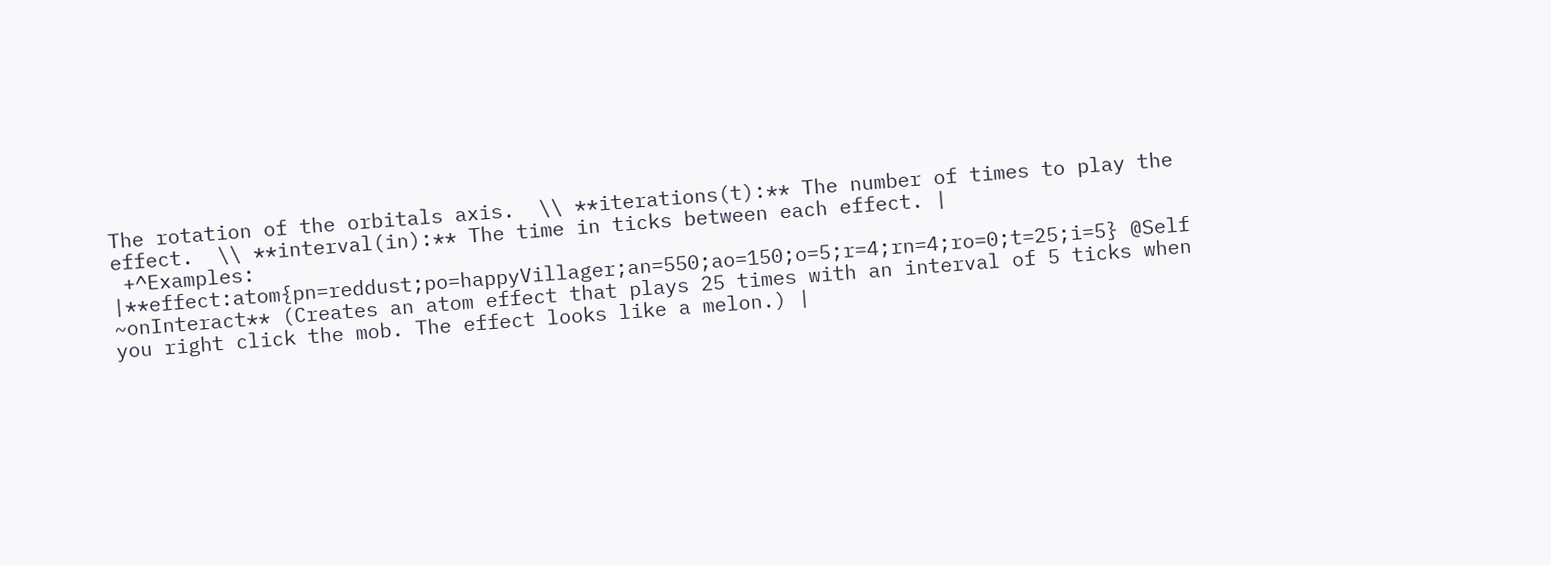The rotation of the orbitals axis.  \\ **iterations(t):** The number of times to play the effect.  \\ **interval(in):** The time in ticks between each effect. |
 +^Examples: |**effect:atom{pn=reddust;po=happyVillager;an=550;ao=150;o=5;r=4;rn=4;ro=0;t=25;i=5} @Self ~onInteract** (Creates an atom effect that plays 25 times with an interval of 5 ticks when you right click the mob. The effect looks like a melon.) |